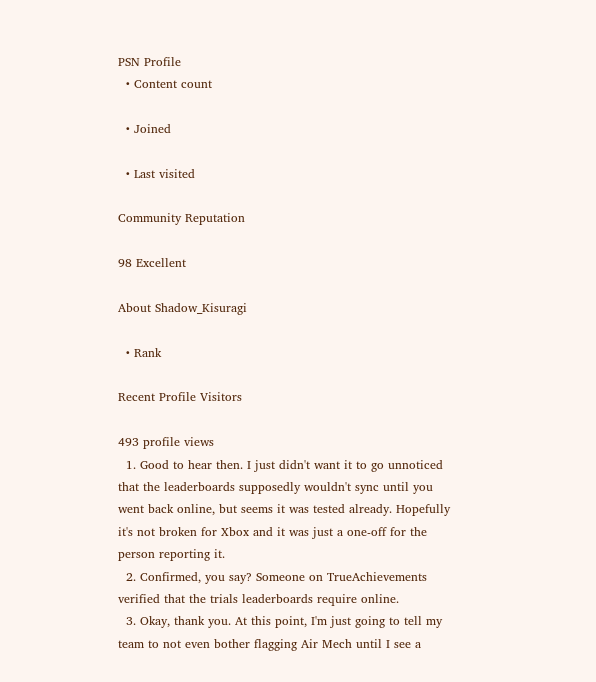PSN Profile
  • Content count

  • Joined

  • Last visited

Community Reputation

98 Excellent

About Shadow_Kisuragi

  • Rank

Recent Profile Visitors

493 profile views
  1. Good to hear then. I just didn't want it to go unnoticed that the leaderboards supposedly wouldn't sync until you went back online, but seems it was tested already. Hopefully it's not broken for Xbox and it was just a one-off for the person reporting it.
  2. Confirmed, you say? Someone on TrueAchievements verified that the trials leaderboards require online.
  3. Okay, thank you. At this point, I'm just going to tell my team to not even bother flagging Air Mech until I see a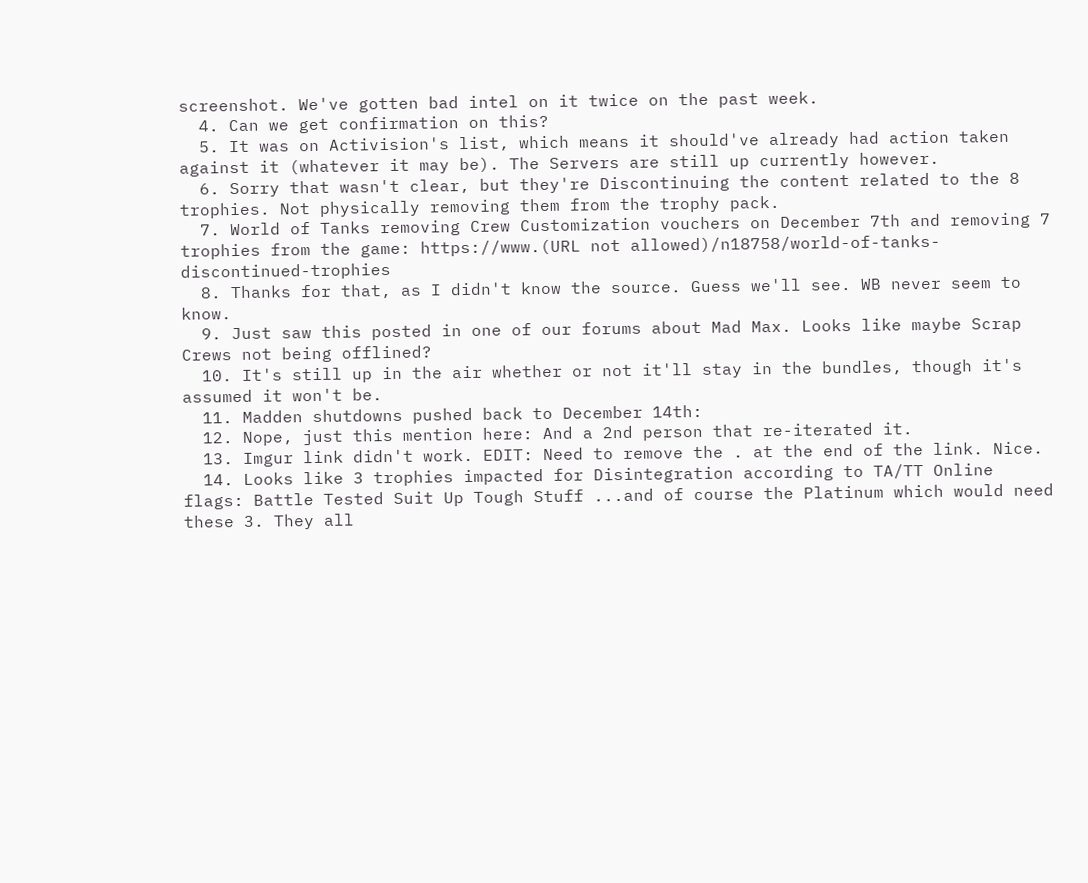screenshot. We've gotten bad intel on it twice on the past week.
  4. Can we get confirmation on this?
  5. It was on Activision's list, which means it should've already had action taken against it (whatever it may be). The Servers are still up currently however.
  6. Sorry that wasn't clear, but they're Discontinuing the content related to the 8 trophies. Not physically removing them from the trophy pack.
  7. World of Tanks removing Crew Customization vouchers on December 7th and removing 7 trophies from the game: https://www.(URL not allowed)/n18758/world-of-tanks-discontinued-trophies
  8. Thanks for that, as I didn't know the source. Guess we'll see. WB never seem to know.
  9. Just saw this posted in one of our forums about Mad Max. Looks like maybe Scrap Crews not being offlined?
  10. It's still up in the air whether or not it'll stay in the bundles, though it's assumed it won't be.
  11. Madden shutdowns pushed back to December 14th:
  12. Nope, just this mention here: And a 2nd person that re-iterated it.
  13. Imgur link didn't work. EDIT: Need to remove the . at the end of the link. Nice.
  14. Looks like 3 trophies impacted for Disintegration according to TA/TT Online flags: Battle Tested Suit Up Tough Stuff ...and of course the Platinum which would need these 3. They all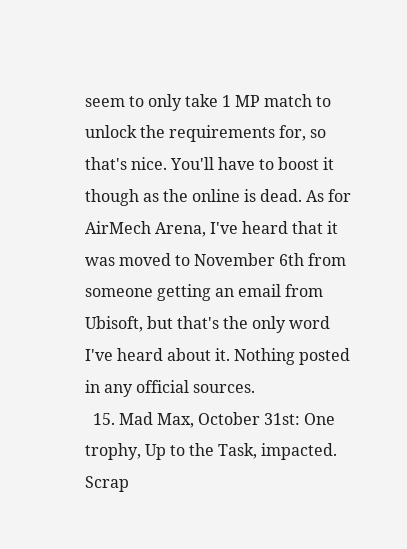seem to only take 1 MP match to unlock the requirements for, so that's nice. You'll have to boost it though as the online is dead. As for AirMech Arena, I've heard that it was moved to November 6th from someone getting an email from Ubisoft, but that's the only word I've heard about it. Nothing posted in any official sources.
  15. Mad Max, October 31st: One trophy, Up to the Task, impacted. Scrap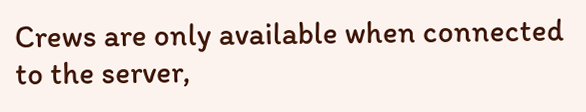Crews are only available when connected to the server,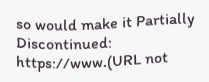so would make it Partially Discontinued: https://www.(URL not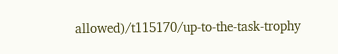allowed)/t115170/up-to-the-task-trophy